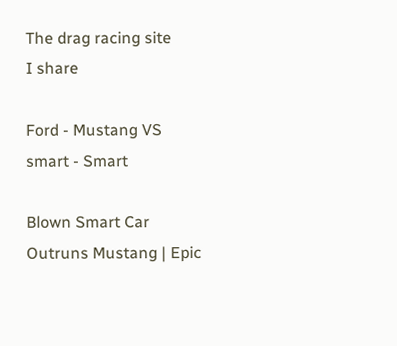The drag racing site
I share

Ford - Mustang VS smart - Smart

Blown Smart Car Outruns Mustang | Epic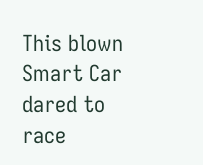This blown Smart Car dared to race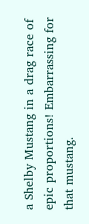a Shelby Mustang in a drag race of epic proportions! Embarrassing for that mustang.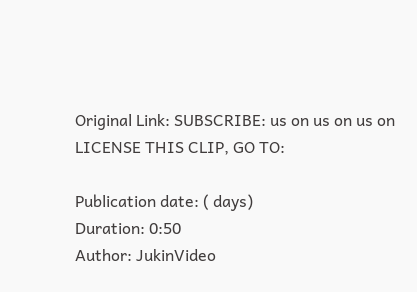Original Link: SUBSCRIBE: us on us on us on LICENSE THIS CLIP, GO TO:

Publication date: ( days)
Duration: 0:50
Author: JukinVideo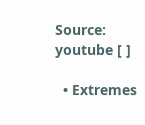Source: youtube [ ]

  • Extremes